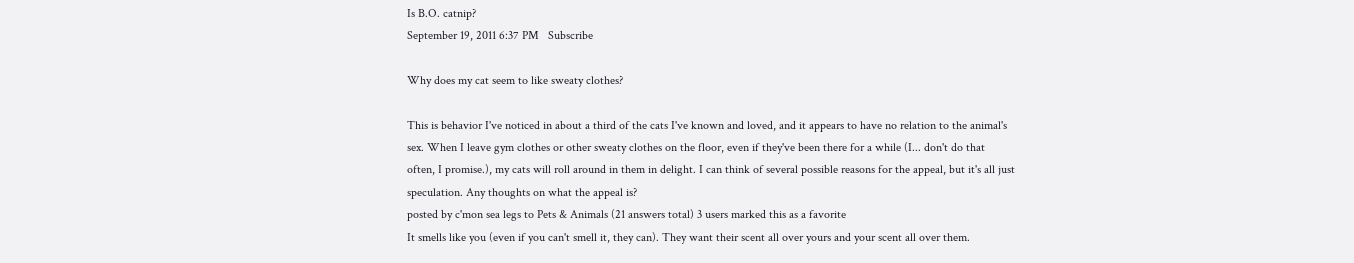Is B.O. catnip?
September 19, 2011 6:37 PM   Subscribe

Why does my cat seem to like sweaty clothes?

This is behavior I've noticed in about a third of the cats I've known and loved, and it appears to have no relation to the animal's sex. When I leave gym clothes or other sweaty clothes on the floor, even if they've been there for a while (I... don't do that often, I promise.), my cats will roll around in them in delight. I can think of several possible reasons for the appeal, but it's all just speculation. Any thoughts on what the appeal is?
posted by c'mon sea legs to Pets & Animals (21 answers total) 3 users marked this as a favorite
It smells like you (even if you can't smell it, they can). They want their scent all over yours and your scent all over them.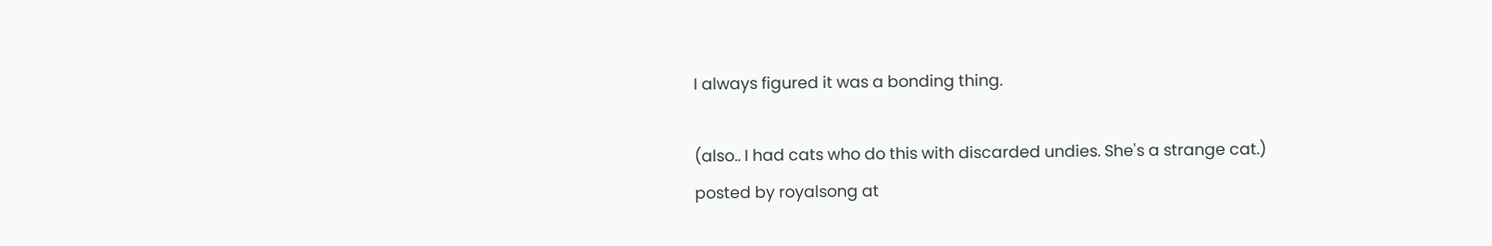I always figured it was a bonding thing.

(also.. I had cats who do this with discarded undies. She's a strange cat.)
posted by royalsong at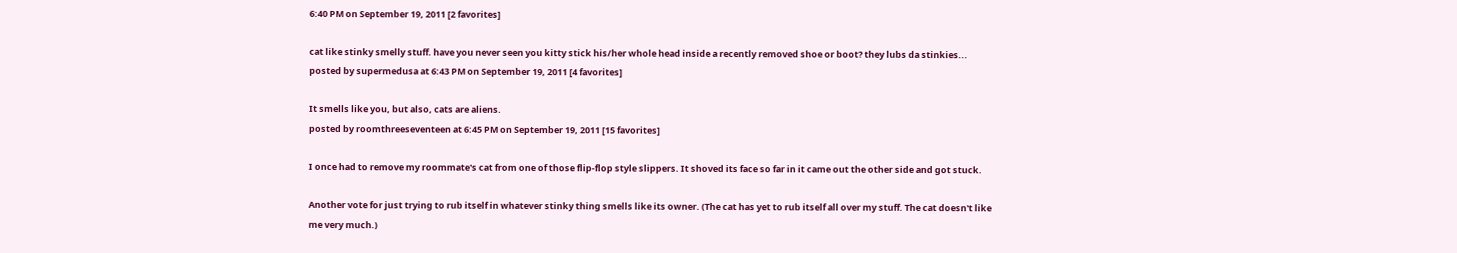6:40 PM on September 19, 2011 [2 favorites]

cat like stinky smelly stuff. have you never seen you kitty stick his/her whole head inside a recently removed shoe or boot? they lubs da stinkies...
posted by supermedusa at 6:43 PM on September 19, 2011 [4 favorites]

It smells like you, but also, cats are aliens.
posted by roomthreeseventeen at 6:45 PM on September 19, 2011 [15 favorites]

I once had to remove my roommate's cat from one of those flip-flop style slippers. It shoved its face so far in it came out the other side and got stuck.

Another vote for just trying to rub itself in whatever stinky thing smells like its owner. (The cat has yet to rub itself all over my stuff. The cat doesn't like me very much.)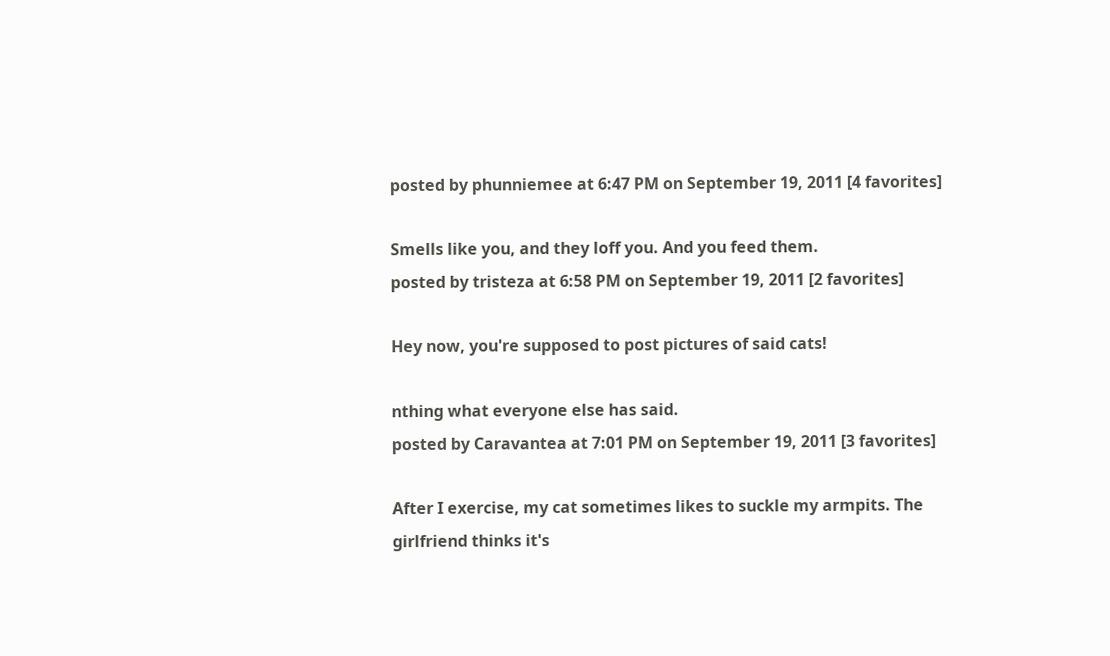posted by phunniemee at 6:47 PM on September 19, 2011 [4 favorites]

Smells like you, and they loff you. And you feed them.
posted by tristeza at 6:58 PM on September 19, 2011 [2 favorites]

Hey now, you're supposed to post pictures of said cats!

nthing what everyone else has said.
posted by Caravantea at 7:01 PM on September 19, 2011 [3 favorites]

After I exercise, my cat sometimes likes to suckle my armpits. The girlfriend thinks it's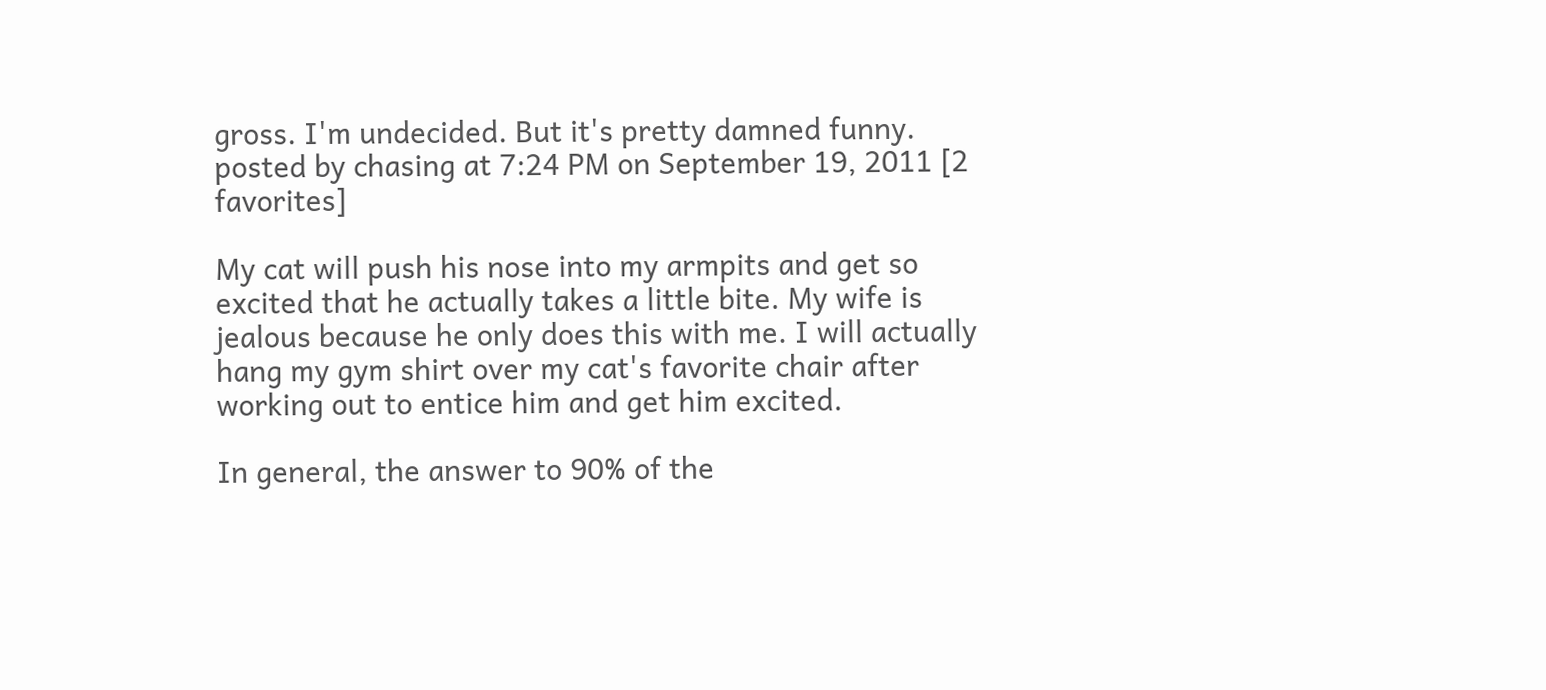gross. I'm undecided. But it's pretty damned funny.
posted by chasing at 7:24 PM on September 19, 2011 [2 favorites]

My cat will push his nose into my armpits and get so excited that he actually takes a little bite. My wife is jealous because he only does this with me. I will actually hang my gym shirt over my cat's favorite chair after working out to entice him and get him excited.

In general, the answer to 90% of the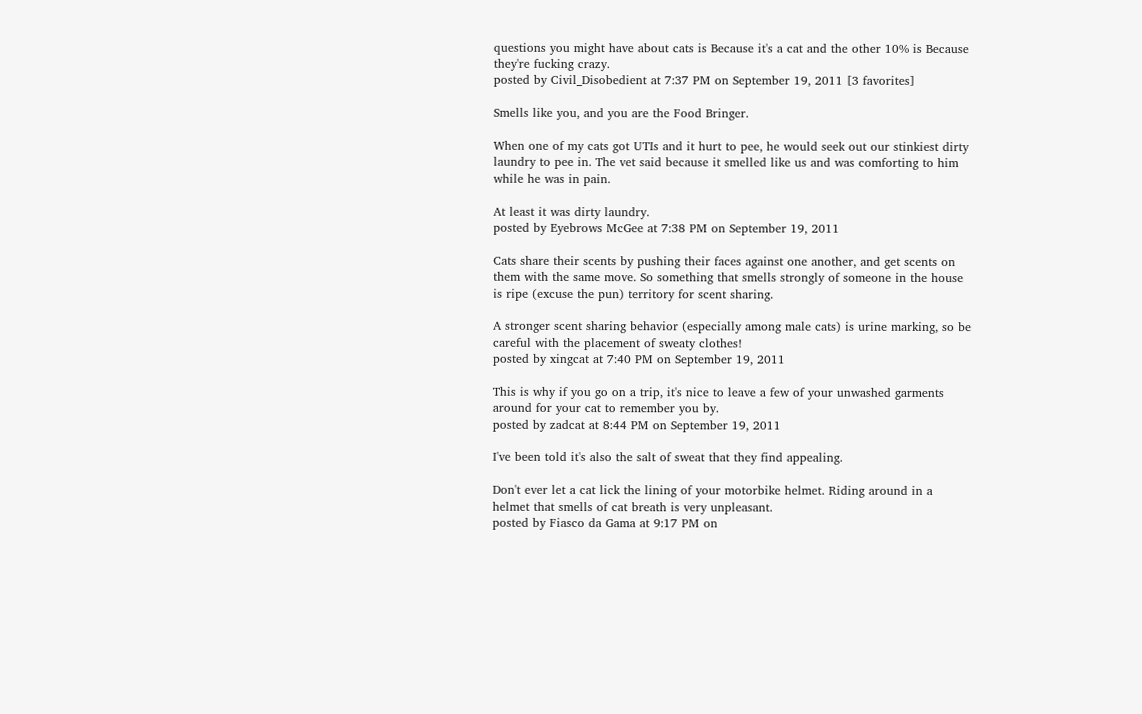questions you might have about cats is Because it's a cat and the other 10% is Because they're fucking crazy.
posted by Civil_Disobedient at 7:37 PM on September 19, 2011 [3 favorites]

Smells like you, and you are the Food Bringer.

When one of my cats got UTIs and it hurt to pee, he would seek out our stinkiest dirty laundry to pee in. The vet said because it smelled like us and was comforting to him while he was in pain.

At least it was dirty laundry.
posted by Eyebrows McGee at 7:38 PM on September 19, 2011

Cats share their scents by pushing their faces against one another, and get scents on them with the same move. So something that smells strongly of someone in the house is ripe (excuse the pun) territory for scent sharing.

A stronger scent sharing behavior (especially among male cats) is urine marking, so be careful with the placement of sweaty clothes!
posted by xingcat at 7:40 PM on September 19, 2011

This is why if you go on a trip, it's nice to leave a few of your unwashed garments around for your cat to remember you by.
posted by zadcat at 8:44 PM on September 19, 2011

I've been told it's also the salt of sweat that they find appealing.

Don't ever let a cat lick the lining of your motorbike helmet. Riding around in a helmet that smells of cat breath is very unpleasant.
posted by Fiasco da Gama at 9:17 PM on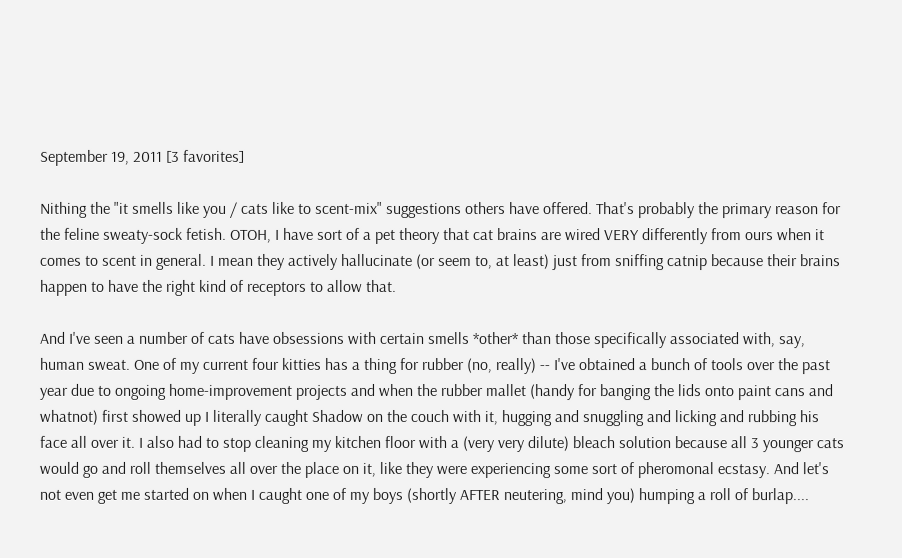September 19, 2011 [3 favorites]

Nithing the "it smells like you / cats like to scent-mix" suggestions others have offered. That's probably the primary reason for the feline sweaty-sock fetish. OTOH, I have sort of a pet theory that cat brains are wired VERY differently from ours when it comes to scent in general. I mean they actively hallucinate (or seem to, at least) just from sniffing catnip because their brains happen to have the right kind of receptors to allow that.

And I've seen a number of cats have obsessions with certain smells *other* than those specifically associated with, say, human sweat. One of my current four kitties has a thing for rubber (no, really) -- I've obtained a bunch of tools over the past year due to ongoing home-improvement projects and when the rubber mallet (handy for banging the lids onto paint cans and whatnot) first showed up I literally caught Shadow on the couch with it, hugging and snuggling and licking and rubbing his face all over it. I also had to stop cleaning my kitchen floor with a (very very dilute) bleach solution because all 3 younger cats would go and roll themselves all over the place on it, like they were experiencing some sort of pheromonal ecstasy. And let's not even get me started on when I caught one of my boys (shortly AFTER neutering, mind you) humping a roll of burlap....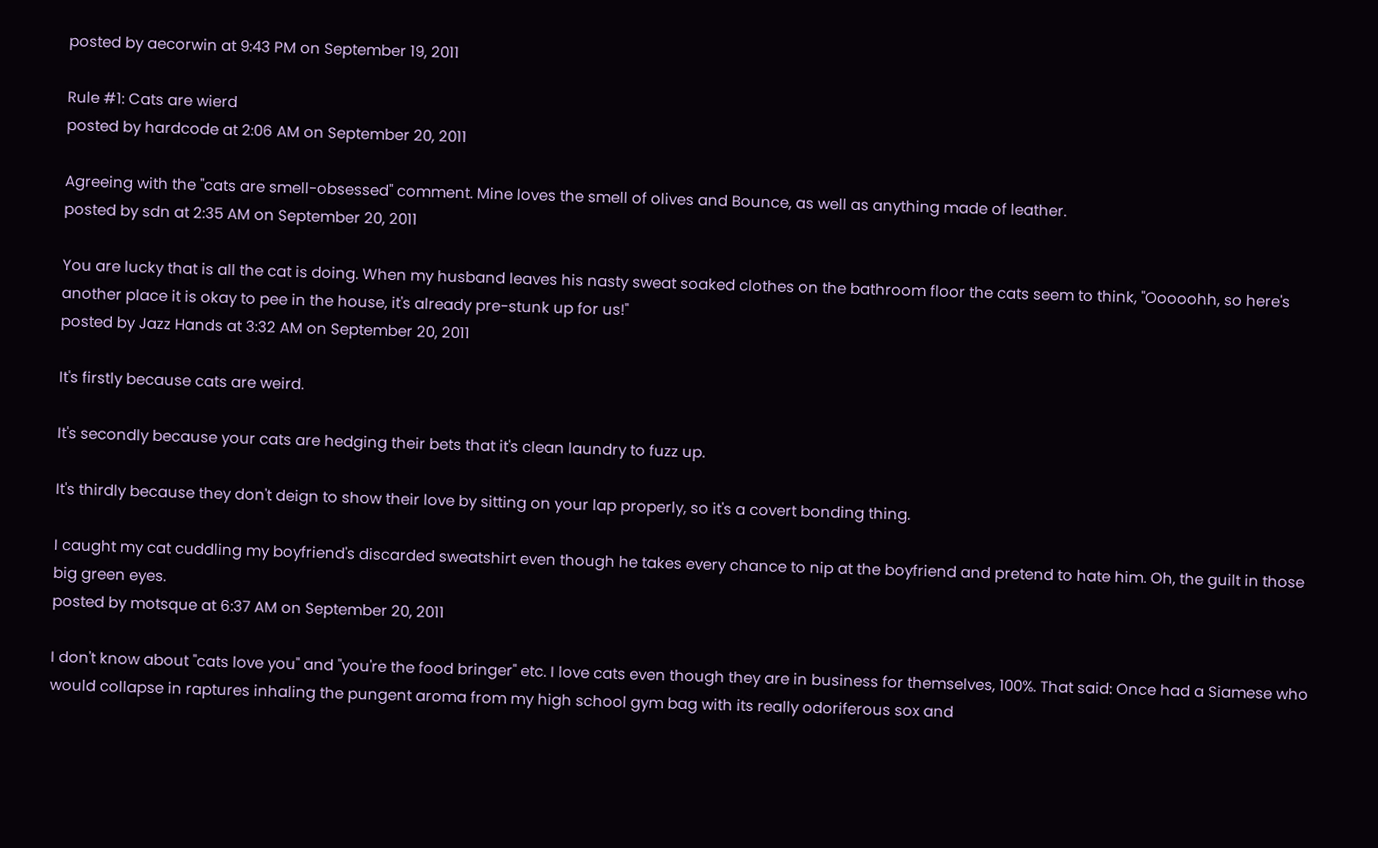posted by aecorwin at 9:43 PM on September 19, 2011

Rule #1: Cats are wierd
posted by hardcode at 2:06 AM on September 20, 2011

Agreeing with the "cats are smell-obsessed" comment. Mine loves the smell of olives and Bounce, as well as anything made of leather.
posted by sdn at 2:35 AM on September 20, 2011

You are lucky that is all the cat is doing. When my husband leaves his nasty sweat soaked clothes on the bathroom floor the cats seem to think, "Ooooohh, so here's another place it is okay to pee in the house, it's already pre-stunk up for us!"
posted by Jazz Hands at 3:32 AM on September 20, 2011

It's firstly because cats are weird.

It's secondly because your cats are hedging their bets that it's clean laundry to fuzz up.

It's thirdly because they don't deign to show their love by sitting on your lap properly, so it's a covert bonding thing.

I caught my cat cuddling my boyfriend's discarded sweatshirt even though he takes every chance to nip at the boyfriend and pretend to hate him. Oh, the guilt in those big green eyes.
posted by motsque at 6:37 AM on September 20, 2011

I don't know about "cats love you" and "you're the food bringer" etc. I love cats even though they are in business for themselves, 100%. That said: Once had a Siamese who would collapse in raptures inhaling the pungent aroma from my high school gym bag with its really odoriferous sox and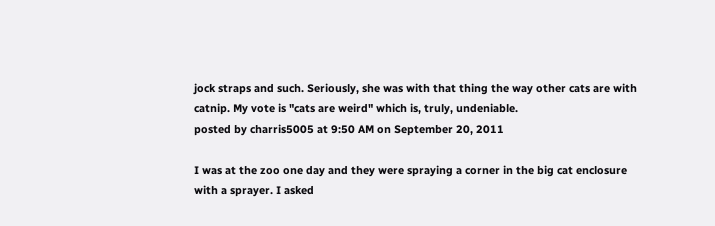jock straps and such. Seriously, she was with that thing the way other cats are with catnip. My vote is "cats are weird" which is, truly, undeniable.
posted by charris5005 at 9:50 AM on September 20, 2011

I was at the zoo one day and they were spraying a corner in the big cat enclosure with a sprayer. I asked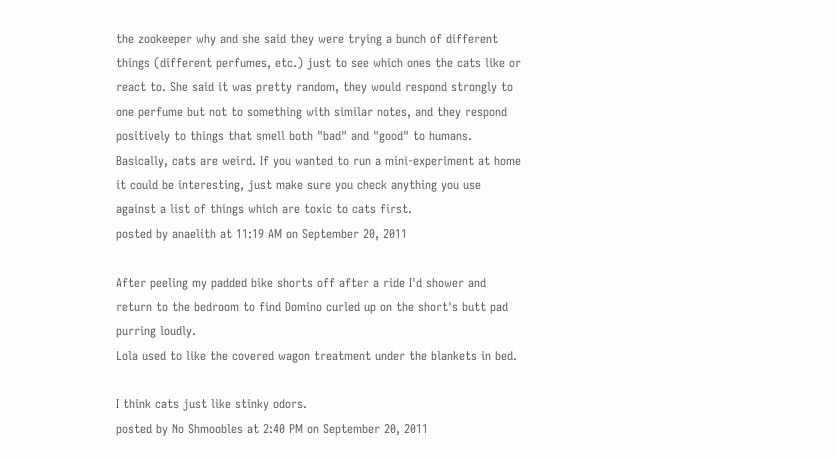the zookeeper why and she said they were trying a bunch of different things (different perfumes, etc.) just to see which ones the cats like or react to. She said it was pretty random, they would respond strongly to one perfume but not to something with similar notes, and they respond positively to things that smell both "bad" and "good" to humans. Basically, cats are weird. If you wanted to run a mini-experiment at home it could be interesting, just make sure you check anything you use against a list of things which are toxic to cats first.
posted by anaelith at 11:19 AM on September 20, 2011

After peeling my padded bike shorts off after a ride I'd shower and return to the bedroom to find Domino curled up on the short's butt pad purring loudly.
Lola used to like the covered wagon treatment under the blankets in bed.

I think cats just like stinky odors.
posted by No Shmoobles at 2:40 PM on September 20, 2011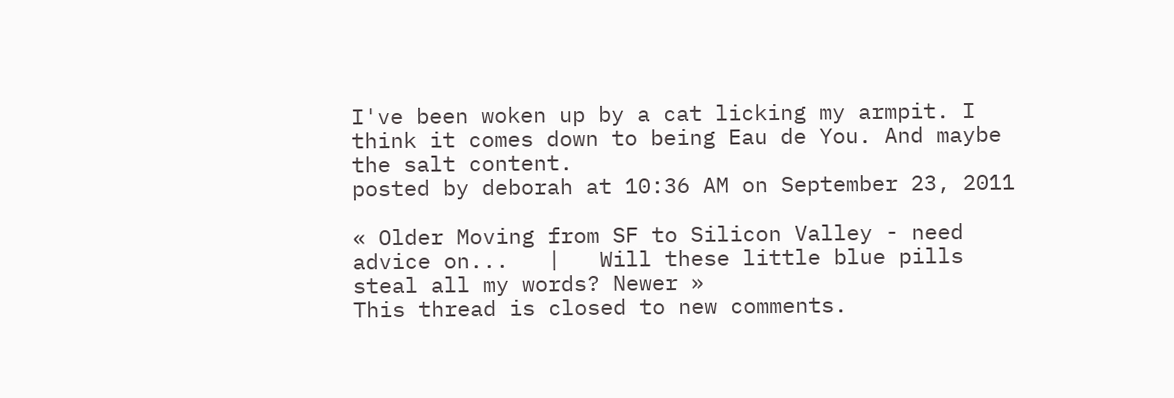I've been woken up by a cat licking my armpit. I think it comes down to being Eau de You. And maybe the salt content.
posted by deborah at 10:36 AM on September 23, 2011

« Older Moving from SF to Silicon Valley - need advice on...   |   Will these little blue pills steal all my words? Newer »
This thread is closed to new comments.